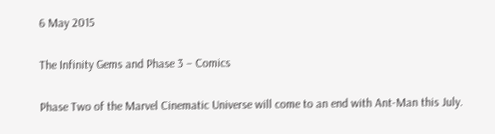6 May 2015

The Infinity Gems and Phase 3 – Comics

Phase Two of the Marvel Cinematic Universe will come to an end with Ant-Man this July.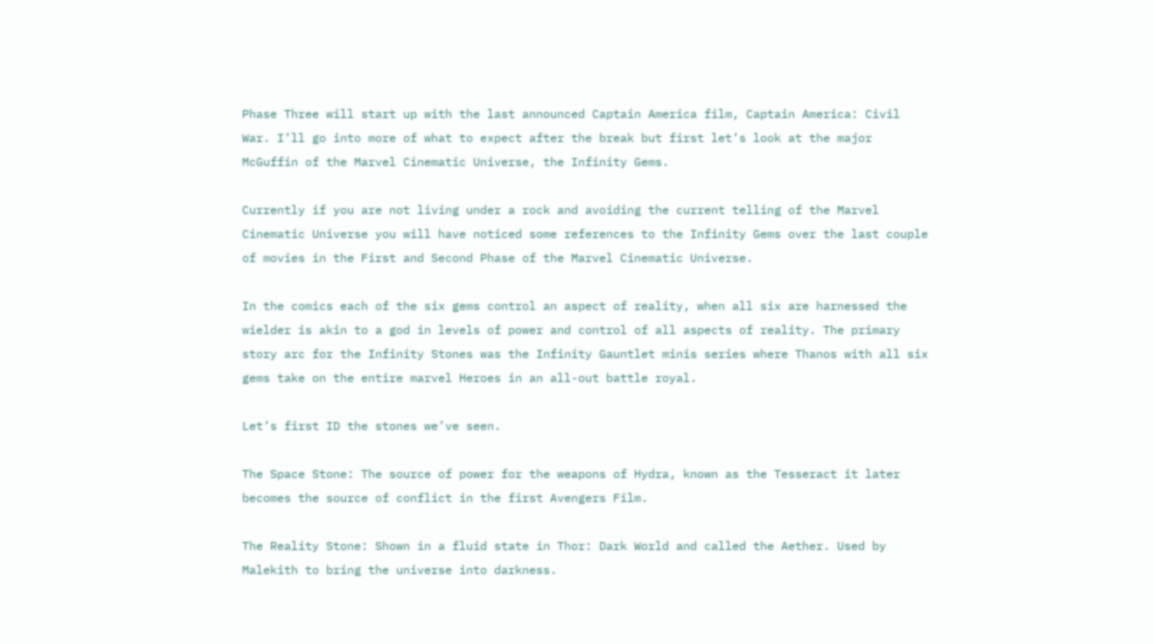Phase Three will start up with the last announced Captain America film, Captain America: Civil War. I’ll go into more of what to expect after the break but first let’s look at the major McGuffin of the Marvel Cinematic Universe, the Infinity Gems.

Currently if you are not living under a rock and avoiding the current telling of the Marvel Cinematic Universe you will have noticed some references to the Infinity Gems over the last couple of movies in the First and Second Phase of the Marvel Cinematic Universe.

In the comics each of the six gems control an aspect of reality, when all six are harnessed the wielder is akin to a god in levels of power and control of all aspects of reality. The primary story arc for the Infinity Stones was the Infinity Gauntlet minis series where Thanos with all six gems take on the entire marvel Heroes in an all-out battle royal.

Let’s first ID the stones we’ve seen.

The Space Stone: The source of power for the weapons of Hydra, known as the Tesseract it later becomes the source of conflict in the first Avengers Film.

The Reality Stone: Shown in a fluid state in Thor: Dark World and called the Aether. Used by Malekith to bring the universe into darkness.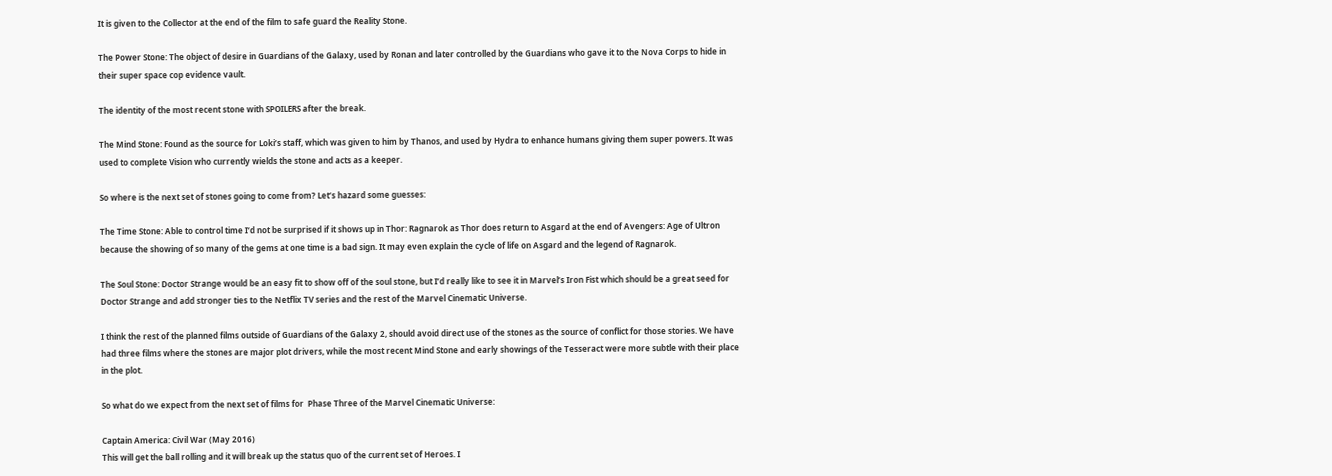It is given to the Collector at the end of the film to safe guard the Reality Stone.

The Power Stone: The object of desire in Guardians of the Galaxy, used by Ronan and later controlled by the Guardians who gave it to the Nova Corps to hide in their super space cop evidence vault.

The identity of the most recent stone with SPOILERS after the break.

The Mind Stone: Found as the source for Loki’s staff, which was given to him by Thanos, and used by Hydra to enhance humans giving them super powers. It was used to complete Vision who currently wields the stone and acts as a keeper.

So where is the next set of stones going to come from? Let’s hazard some guesses:

The Time Stone: Able to control time I’d not be surprised if it shows up in Thor: Ragnarok as Thor does return to Asgard at the end of Avengers: Age of Ultron because the showing of so many of the gems at one time is a bad sign. It may even explain the cycle of life on Asgard and the legend of Ragnarok.

The Soul Stone: Doctor Strange would be an easy fit to show off of the soul stone, but I’d really like to see it in Marvel’s Iron Fist which should be a great seed for Doctor Strange and add stronger ties to the Netflix TV series and the rest of the Marvel Cinematic Universe.

I think the rest of the planned films outside of Guardians of the Galaxy 2, should avoid direct use of the stones as the source of conflict for those stories. We have had three films where the stones are major plot drivers, while the most recent Mind Stone and early showings of the Tesseract were more subtle with their place in the plot.

So what do we expect from the next set of films for  Phase Three of the Marvel Cinematic Universe:

Captain America: Civil War (May 2016)
This will get the ball rolling and it will break up the status quo of the current set of Heroes. I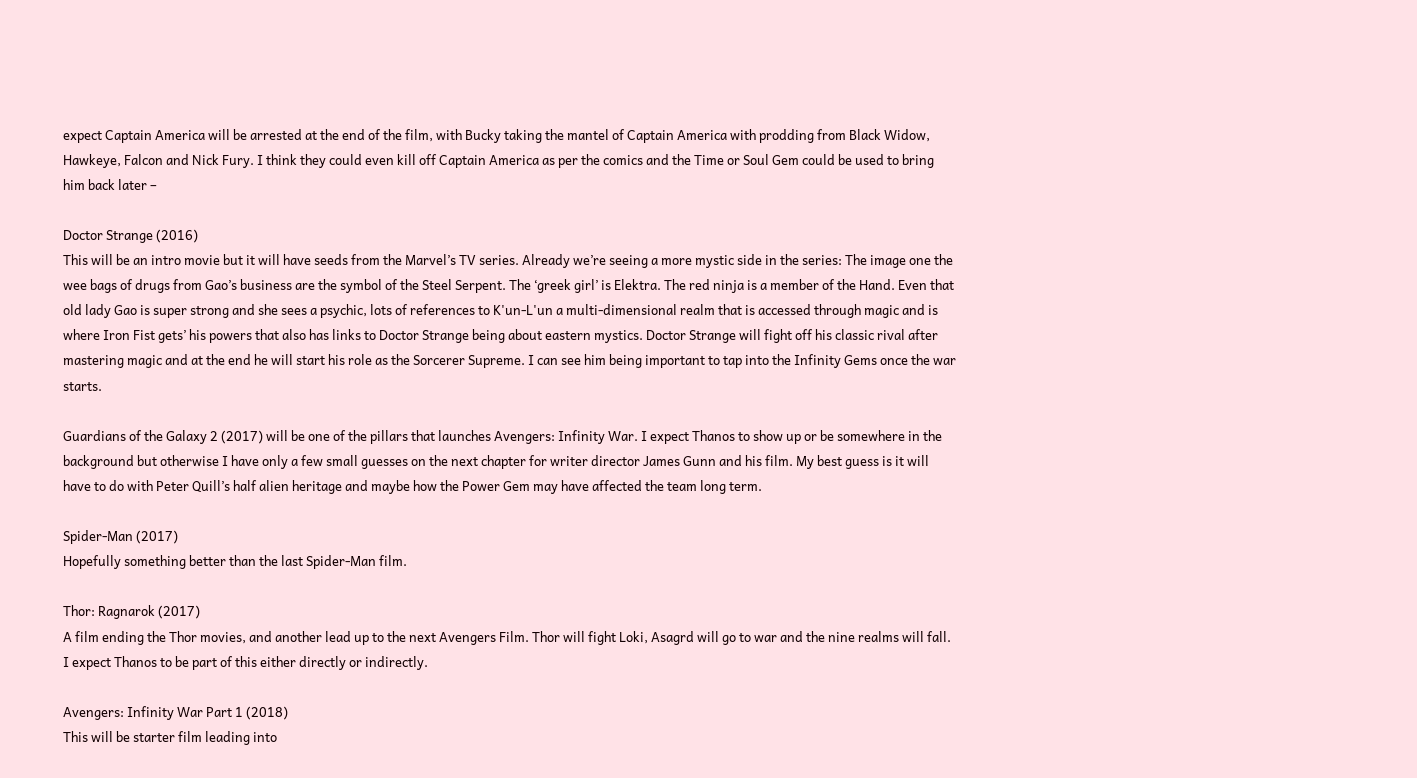expect Captain America will be arrested at the end of the film, with Bucky taking the mantel of Captain America with prodding from Black Widow, Hawkeye, Falcon and Nick Fury. I think they could even kill off Captain America as per the comics and the Time or Soul Gem could be used to bring him back later –

Doctor Strange (2016)
This will be an intro movie but it will have seeds from the Marvel’s TV series. Already we’re seeing a more mystic side in the series: The image one the wee bags of drugs from Gao’s business are the symbol of the Steel Serpent. The ‘greek girl’ is Elektra. The red ninja is a member of the Hand. Even that old lady Gao is super strong and she sees a psychic, lots of references to K'un-L'un a multi-dimensional realm that is accessed through magic and is where Iron Fist gets’ his powers that also has links to Doctor Strange being about eastern mystics. Doctor Strange will fight off his classic rival after mastering magic and at the end he will start his role as the Sorcerer Supreme. I can see him being important to tap into the Infinity Gems once the war starts.

Guardians of the Galaxy 2 (2017) will be one of the pillars that launches Avengers: Infinity War. I expect Thanos to show up or be somewhere in the background but otherwise I have only a few small guesses on the next chapter for writer director James Gunn and his film. My best guess is it will have to do with Peter Quill’s half alien heritage and maybe how the Power Gem may have affected the team long term.

Spider-Man (2017)
Hopefully something better than the last Spider-Man film.

Thor: Ragnarok (2017)
A film ending the Thor movies, and another lead up to the next Avengers Film. Thor will fight Loki, Asagrd will go to war and the nine realms will fall. I expect Thanos to be part of this either directly or indirectly.

Avengers: Infinity War Part 1 (2018)
This will be starter film leading into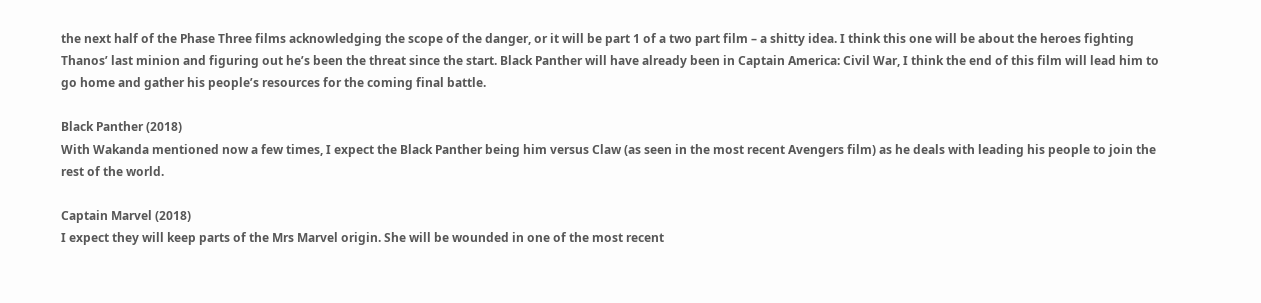the next half of the Phase Three films acknowledging the scope of the danger, or it will be part 1 of a two part film – a shitty idea. I think this one will be about the heroes fighting Thanos’ last minion and figuring out he’s been the threat since the start. Black Panther will have already been in Captain America: Civil War, I think the end of this film will lead him to go home and gather his people’s resources for the coming final battle.

Black Panther (2018)
With Wakanda mentioned now a few times, I expect the Black Panther being him versus Claw (as seen in the most recent Avengers film) as he deals with leading his people to join the rest of the world.

Captain Marvel (2018)
I expect they will keep parts of the Mrs Marvel origin. She will be wounded in one of the most recent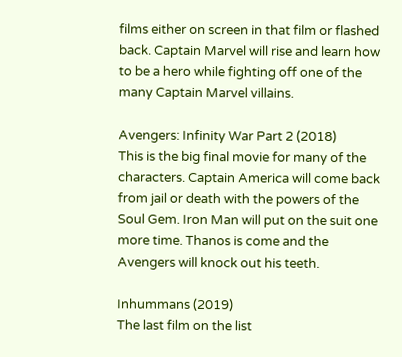films either on screen in that film or flashed back. Captain Marvel will rise and learn how to be a hero while fighting off one of the many Captain Marvel villains.

Avengers: Infinity War Part 2 (2018)
This is the big final movie for many of the characters. Captain America will come back from jail or death with the powers of the Soul Gem. Iron Man will put on the suit one more time. Thanos is come and the Avengers will knock out his teeth.

Inhummans (2019)
The last film on the list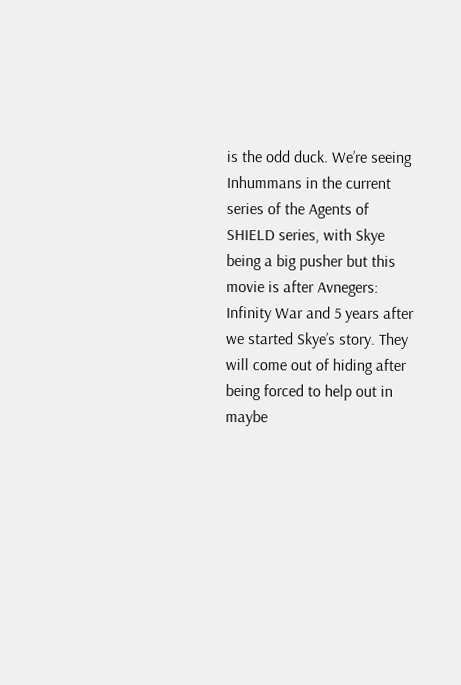is the odd duck. We’re seeing Inhummans in the current series of the Agents of SHIELD series, with Skye being a big pusher but this movie is after Avnegers: Infinity War and 5 years after we started Skye’s story. They will come out of hiding after being forced to help out in maybe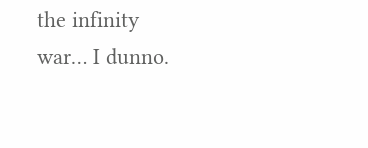the infinity war… I dunno.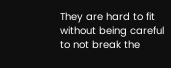They are hard to fit without being careful to not break the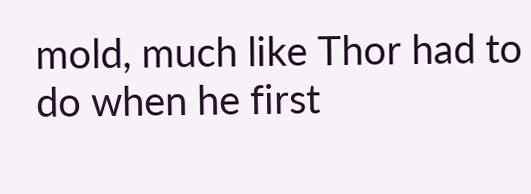mold, much like Thor had to do when he first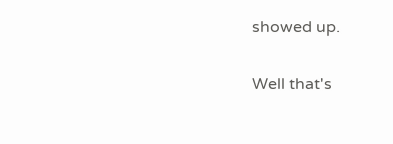showed up.

Well that's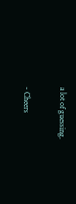a lot of guessing.

- Cheers